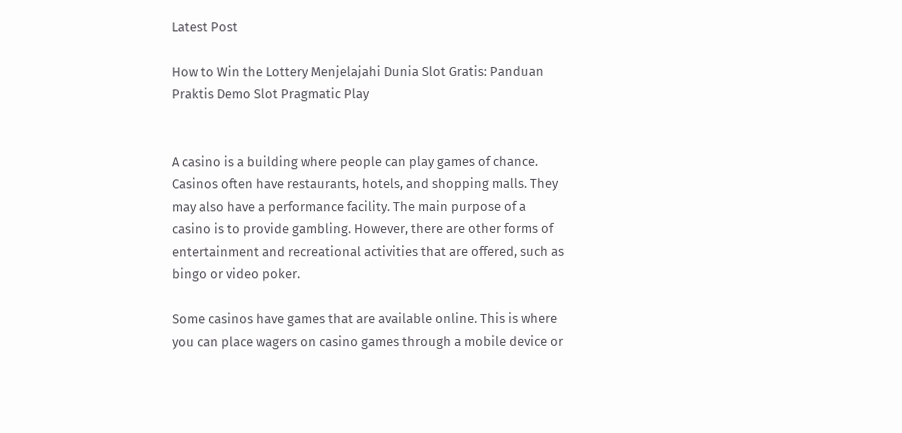Latest Post

How to Win the Lottery Menjelajahi Dunia Slot Gratis: Panduan Praktis Demo Slot Pragmatic Play


A casino is a building where people can play games of chance. Casinos often have restaurants, hotels, and shopping malls. They may also have a performance facility. The main purpose of a casino is to provide gambling. However, there are other forms of entertainment and recreational activities that are offered, such as bingo or video poker.

Some casinos have games that are available online. This is where you can place wagers on casino games through a mobile device or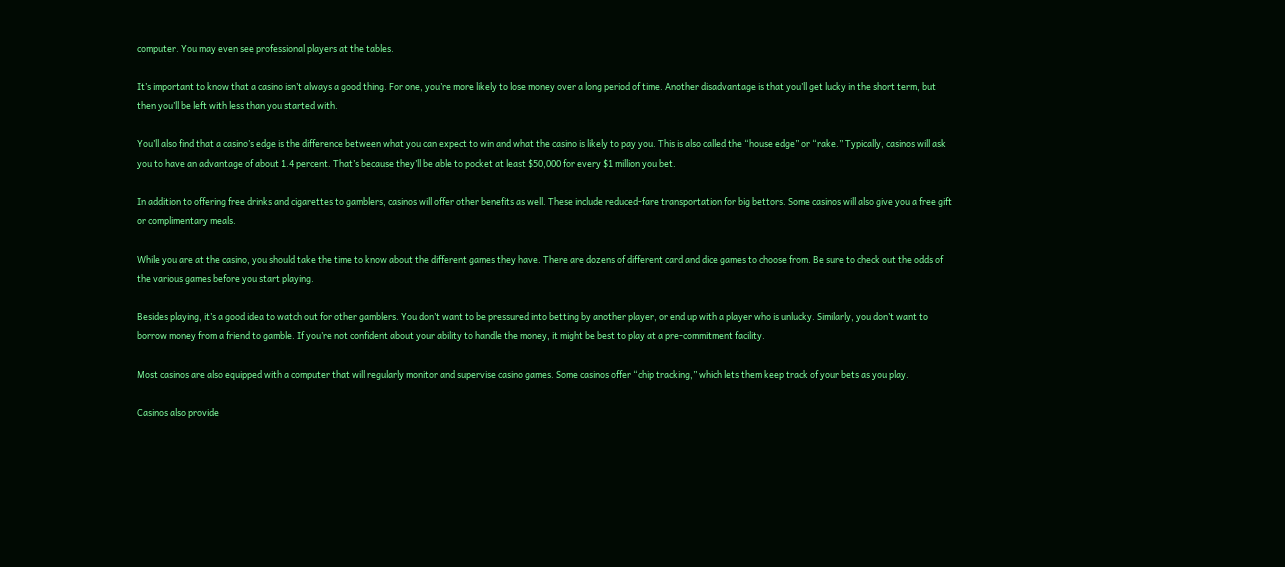computer. You may even see professional players at the tables.

It’s important to know that a casino isn’t always a good thing. For one, you’re more likely to lose money over a long period of time. Another disadvantage is that you’ll get lucky in the short term, but then you’ll be left with less than you started with.

You’ll also find that a casino’s edge is the difference between what you can expect to win and what the casino is likely to pay you. This is also called the “house edge” or “rake.” Typically, casinos will ask you to have an advantage of about 1.4 percent. That’s because they’ll be able to pocket at least $50,000 for every $1 million you bet.

In addition to offering free drinks and cigarettes to gamblers, casinos will offer other benefits as well. These include reduced-fare transportation for big bettors. Some casinos will also give you a free gift or complimentary meals.

While you are at the casino, you should take the time to know about the different games they have. There are dozens of different card and dice games to choose from. Be sure to check out the odds of the various games before you start playing.

Besides playing, it’s a good idea to watch out for other gamblers. You don’t want to be pressured into betting by another player, or end up with a player who is unlucky. Similarly, you don’t want to borrow money from a friend to gamble. If you’re not confident about your ability to handle the money, it might be best to play at a pre-commitment facility.

Most casinos are also equipped with a computer that will regularly monitor and supervise casino games. Some casinos offer “chip tracking,” which lets them keep track of your bets as you play.

Casinos also provide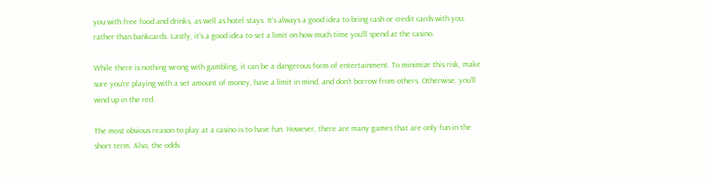you with free food and drinks, as well as hotel stays. It’s always a good idea to bring cash or credit cards with you, rather than bankcards. Lastly, it’s a good idea to set a limit on how much time you’ll spend at the casino.

While there is nothing wrong with gambling, it can be a dangerous form of entertainment. To minimize this risk, make sure you’re playing with a set amount of money, have a limit in mind, and don’t borrow from others. Otherwise, you’ll wind up in the red.

The most obvious reason to play at a casino is to have fun. However, there are many games that are only fun in the short term. Also, the odds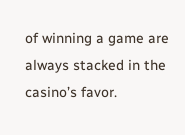of winning a game are always stacked in the casino’s favor.